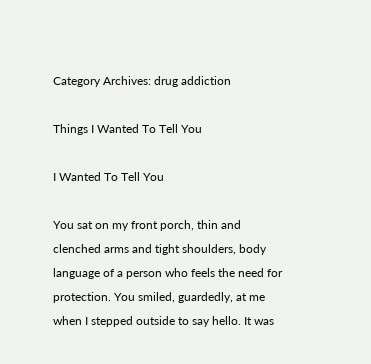Category Archives: drug addiction

Things I Wanted To Tell You

I Wanted To Tell You

You sat on my front porch, thin and clenched arms and tight shoulders, body language of a person who feels the need for protection. You smiled, guardedly, at me when I stepped outside to say hello. It was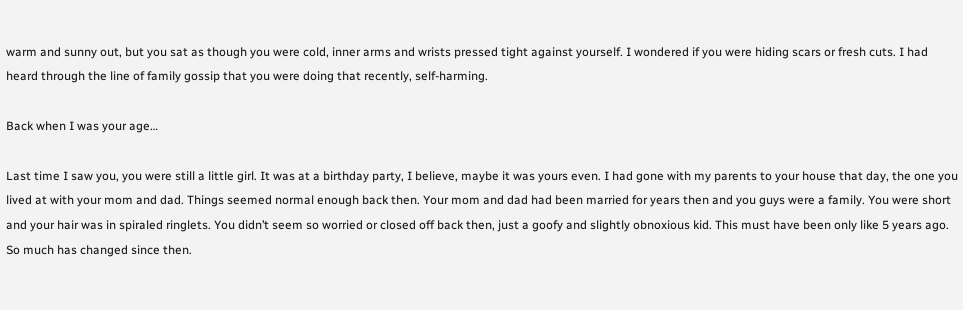warm and sunny out, but you sat as though you were cold, inner arms and wrists pressed tight against yourself. I wondered if you were hiding scars or fresh cuts. I had heard through the line of family gossip that you were doing that recently, self-harming.

Back when I was your age…

Last time I saw you, you were still a little girl. It was at a birthday party, I believe, maybe it was yours even. I had gone with my parents to your house that day, the one you lived at with your mom and dad. Things seemed normal enough back then. Your mom and dad had been married for years then and you guys were a family. You were short and your hair was in spiraled ringlets. You didn’t seem so worried or closed off back then, just a goofy and slightly obnoxious kid. This must have been only like 5 years ago. So much has changed since then.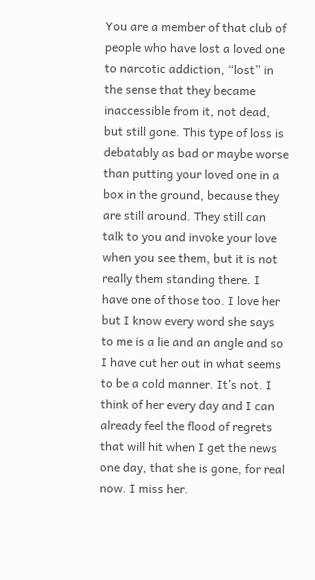You are a member of that club of people who have lost a loved one to narcotic addiction, “lost” in the sense that they became inaccessible from it, not dead, but still gone. This type of loss is debatably as bad or maybe worse than putting your loved one in a box in the ground, because they are still around. They still can talk to you and invoke your love when you see them, but it is not really them standing there. I have one of those too. I love her but I know every word she says to me is a lie and an angle and so I have cut her out in what seems to be a cold manner. It’s not. I think of her every day and I can already feel the flood of regrets that will hit when I get the news one day, that she is gone, for real now. I miss her.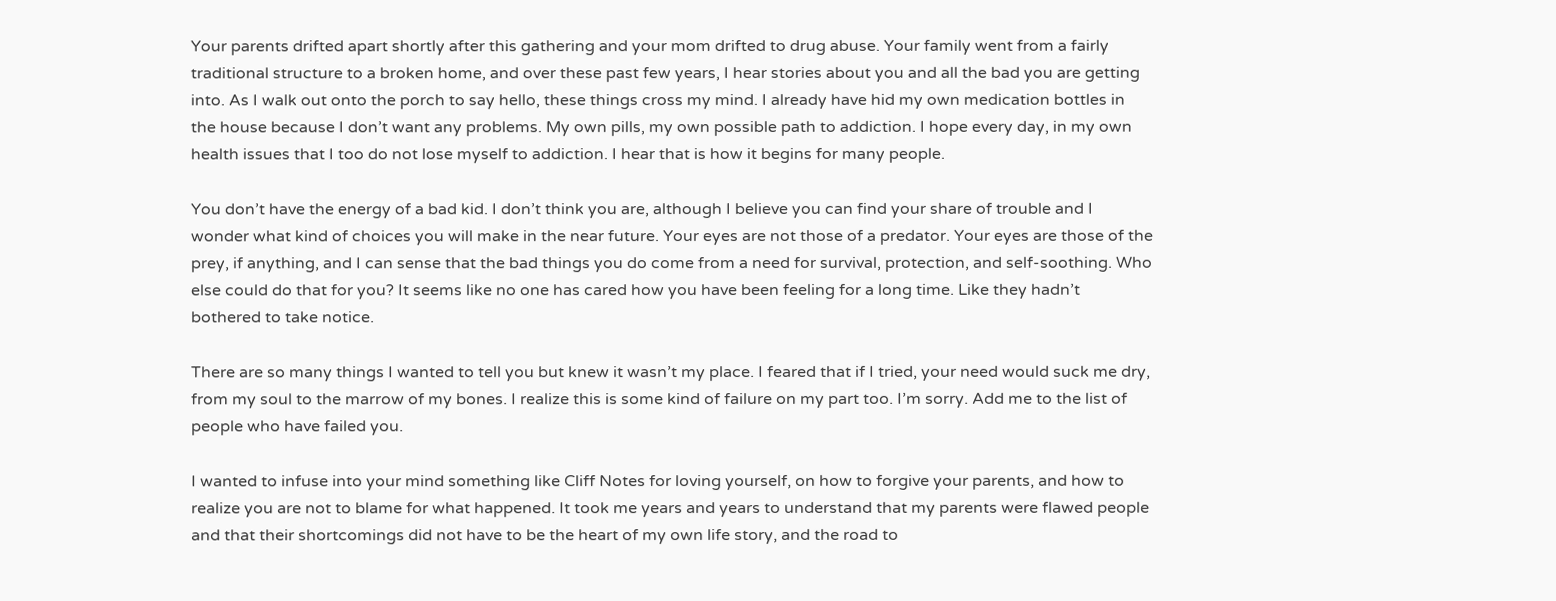Your parents drifted apart shortly after this gathering and your mom drifted to drug abuse. Your family went from a fairly traditional structure to a broken home, and over these past few years, I hear stories about you and all the bad you are getting into. As I walk out onto the porch to say hello, these things cross my mind. I already have hid my own medication bottles in the house because I don’t want any problems. My own pills, my own possible path to addiction. I hope every day, in my own health issues that I too do not lose myself to addiction. I hear that is how it begins for many people.

You don’t have the energy of a bad kid. I don’t think you are, although I believe you can find your share of trouble and I wonder what kind of choices you will make in the near future. Your eyes are not those of a predator. Your eyes are those of the prey, if anything, and I can sense that the bad things you do come from a need for survival, protection, and self-soothing. Who else could do that for you? It seems like no one has cared how you have been feeling for a long time. Like they hadn’t bothered to take notice.

There are so many things I wanted to tell you but knew it wasn’t my place. I feared that if I tried, your need would suck me dry, from my soul to the marrow of my bones. I realize this is some kind of failure on my part too. I’m sorry. Add me to the list of people who have failed you.

I wanted to infuse into your mind something like Cliff Notes for loving yourself, on how to forgive your parents, and how to realize you are not to blame for what happened. It took me years and years to understand that my parents were flawed people and that their shortcomings did not have to be the heart of my own life story, and the road to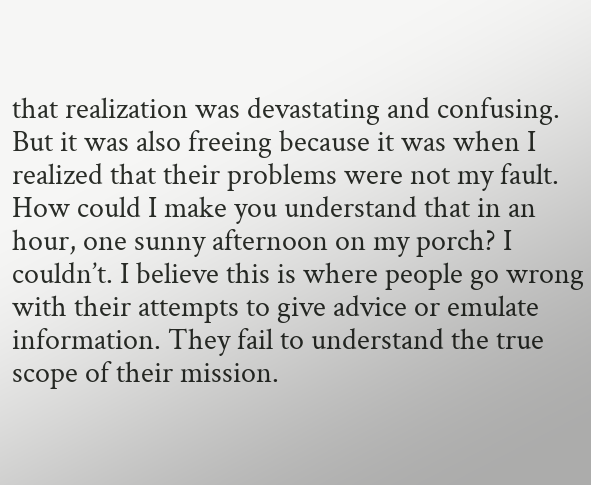that realization was devastating and confusing. But it was also freeing because it was when I realized that their problems were not my fault. How could I make you understand that in an hour, one sunny afternoon on my porch? I couldn’t. I believe this is where people go wrong with their attempts to give advice or emulate information. They fail to understand the true scope of their mission.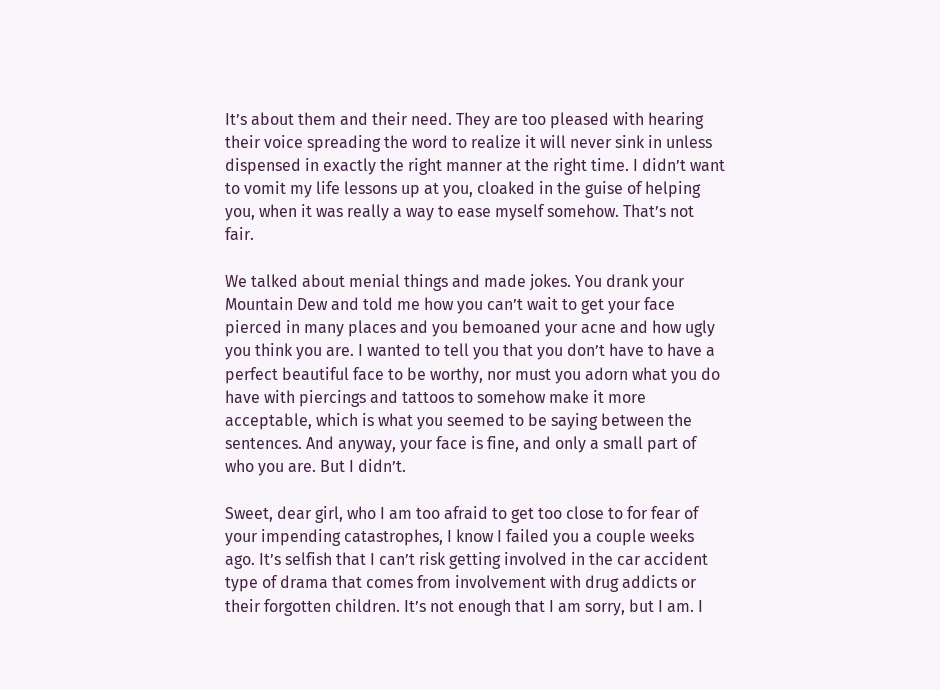It’s about them and their need. They are too pleased with hearing their voice spreading the word to realize it will never sink in unless dispensed in exactly the right manner at the right time. I didn’t want to vomit my life lessons up at you, cloaked in the guise of helping you, when it was really a way to ease myself somehow. That’s not fair.

We talked about menial things and made jokes. You drank your Mountain Dew and told me how you can’t wait to get your face pierced in many places and you bemoaned your acne and how ugly you think you are. I wanted to tell you that you don’t have to have a perfect beautiful face to be worthy, nor must you adorn what you do have with piercings and tattoos to somehow make it more acceptable, which is what you seemed to be saying between the sentences. And anyway, your face is fine, and only a small part of who you are. But I didn’t.

Sweet, dear girl, who I am too afraid to get too close to for fear of your impending catastrophes, I know I failed you a couple weeks ago. It’s selfish that I can’t risk getting involved in the car accident type of drama that comes from involvement with drug addicts or their forgotten children. It’s not enough that I am sorry, but I am. I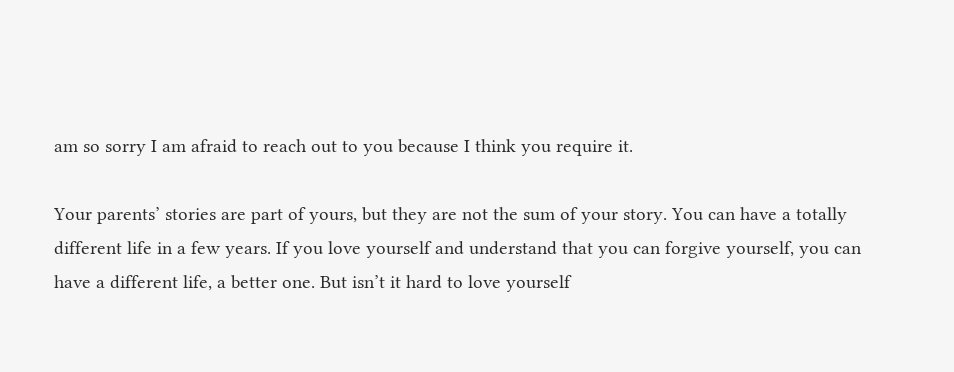am so sorry I am afraid to reach out to you because I think you require it.

Your parents’ stories are part of yours, but they are not the sum of your story. You can have a totally different life in a few years. If you love yourself and understand that you can forgive yourself, you can have a different life, a better one. But isn’t it hard to love yourself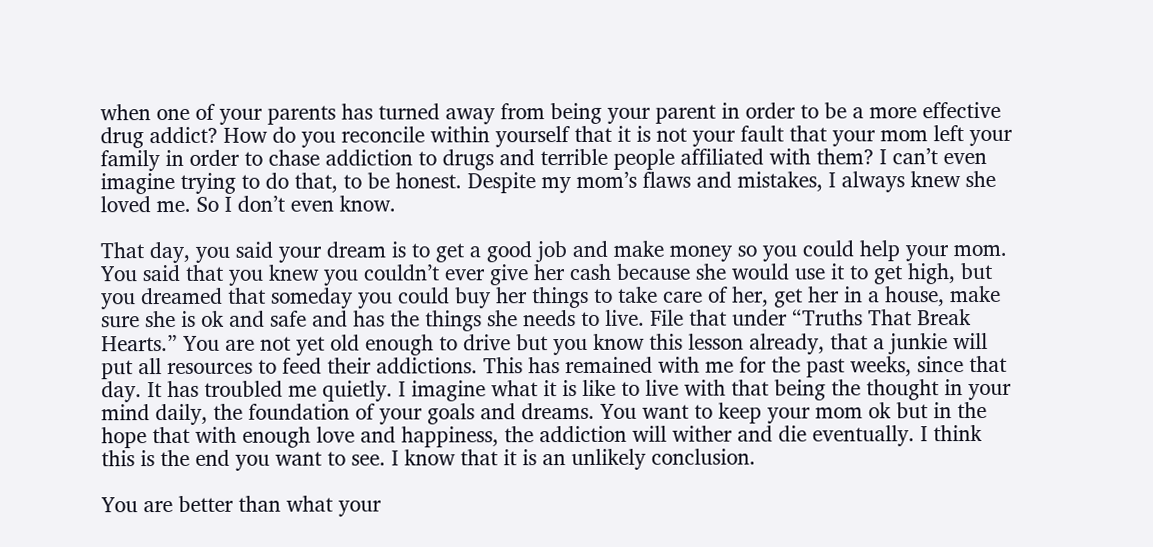when one of your parents has turned away from being your parent in order to be a more effective drug addict? How do you reconcile within yourself that it is not your fault that your mom left your family in order to chase addiction to drugs and terrible people affiliated with them? I can’t even imagine trying to do that, to be honest. Despite my mom’s flaws and mistakes, I always knew she loved me. So I don’t even know.

That day, you said your dream is to get a good job and make money so you could help your mom. You said that you knew you couldn’t ever give her cash because she would use it to get high, but you dreamed that someday you could buy her things to take care of her, get her in a house, make sure she is ok and safe and has the things she needs to live. File that under “Truths That Break Hearts.” You are not yet old enough to drive but you know this lesson already, that a junkie will put all resources to feed their addictions. This has remained with me for the past weeks, since that day. It has troubled me quietly. I imagine what it is like to live with that being the thought in your mind daily, the foundation of your goals and dreams. You want to keep your mom ok but in the hope that with enough love and happiness, the addiction will wither and die eventually. I think this is the end you want to see. I know that it is an unlikely conclusion.

You are better than what your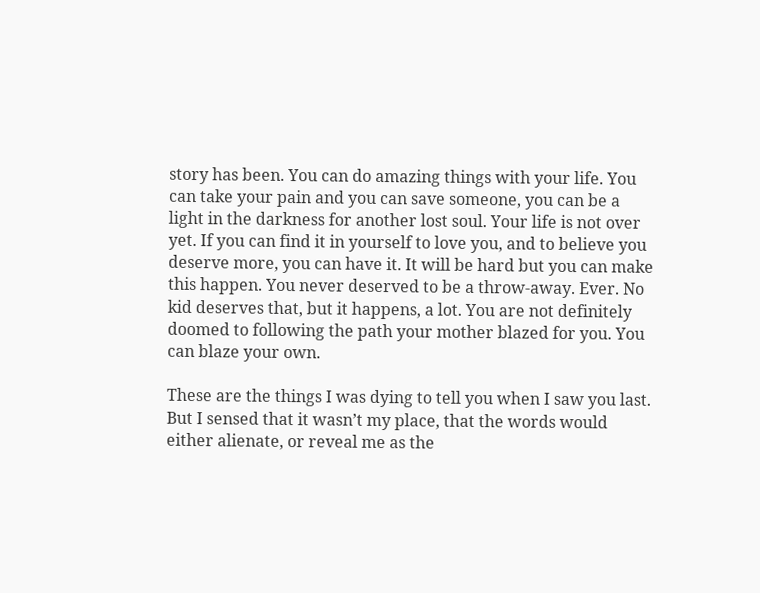story has been. You can do amazing things with your life. You can take your pain and you can save someone, you can be a light in the darkness for another lost soul. Your life is not over yet. If you can find it in yourself to love you, and to believe you deserve more, you can have it. It will be hard but you can make this happen. You never deserved to be a throw-away. Ever. No kid deserves that, but it happens, a lot. You are not definitely doomed to following the path your mother blazed for you. You can blaze your own.

These are the things I was dying to tell you when I saw you last. But I sensed that it wasn’t my place, that the words would either alienate, or reveal me as the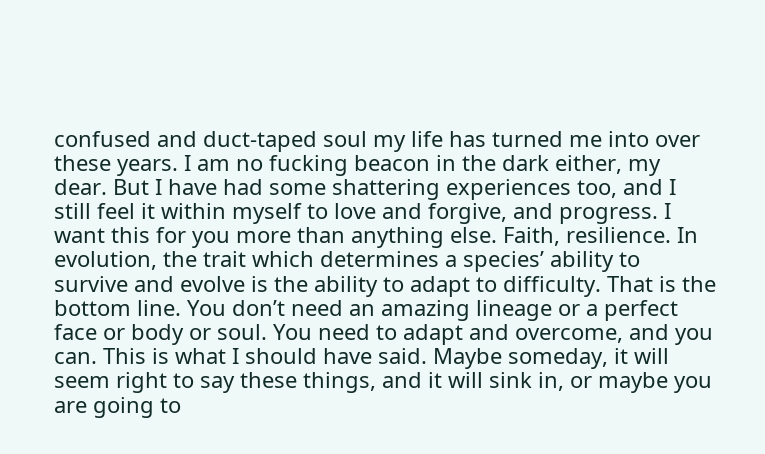confused and duct-taped soul my life has turned me into over these years. I am no fucking beacon in the dark either, my dear. But I have had some shattering experiences too, and I still feel it within myself to love and forgive, and progress. I want this for you more than anything else. Faith, resilience. In evolution, the trait which determines a species’ ability to survive and evolve is the ability to adapt to difficulty. That is the bottom line. You don’t need an amazing lineage or a perfect face or body or soul. You need to adapt and overcome, and you can. This is what I should have said. Maybe someday, it will seem right to say these things, and it will sink in, or maybe you are going to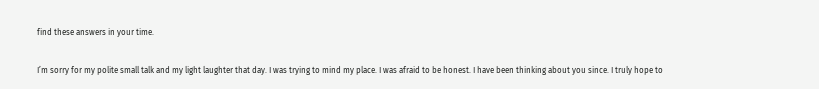find these answers in your time.

I’m sorry for my polite small talk and my light laughter that day. I was trying to mind my place. I was afraid to be honest. I have been thinking about you since. I truly hope to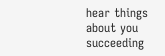hear things about you succeeding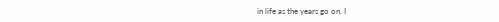in life as the years go on. I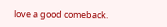love a good comeback.